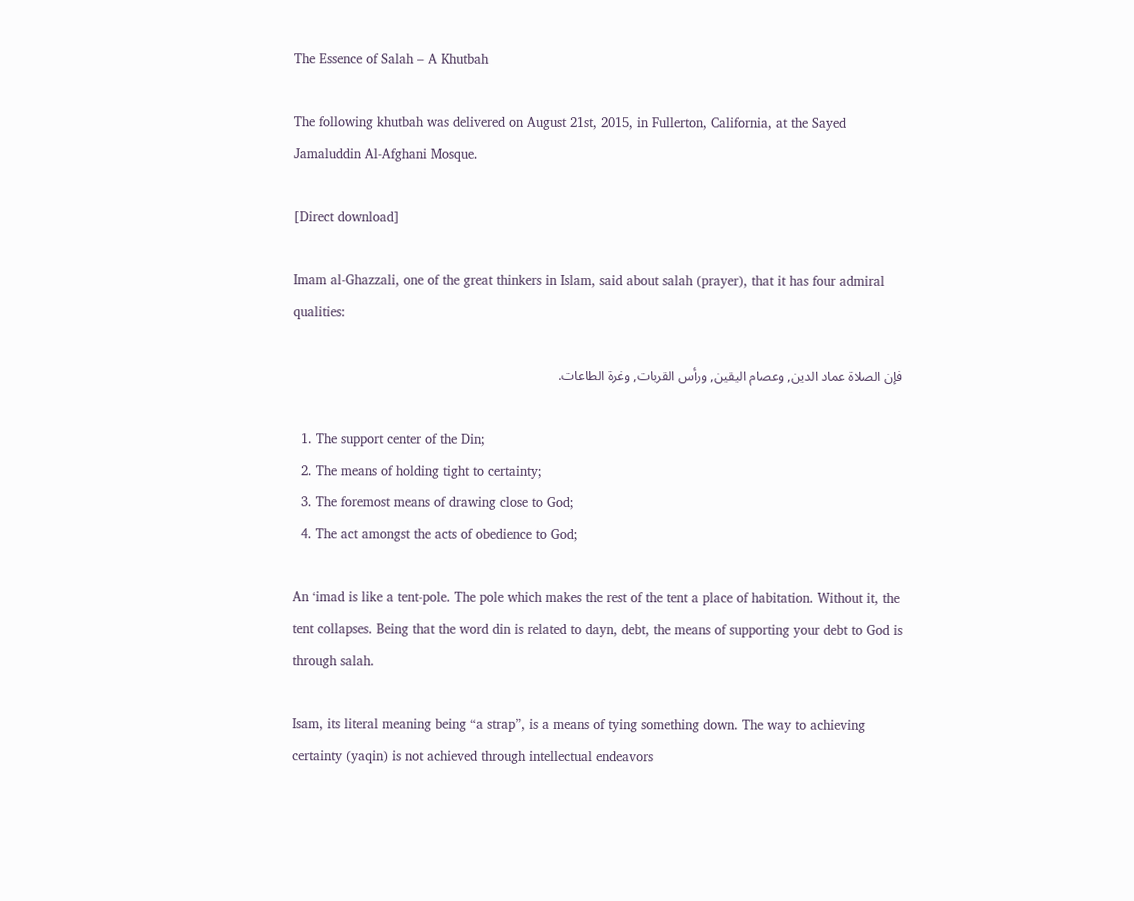The Essence of Salah – A Khutbah

The following khutbah was delivered on August 21st, 2015, in Fullerton, California, at the Sayed Jamaluddin Al-Afghani Mosque.

[Direct download]

Imam al-Ghazzali, one of the great thinkers in Islam, said about salah (prayer), that it has four admiral qualities:

فإن الصلاة عماد الدين, وعصام اليقين, ورأس القربات, وغرة الطاعات.

  1. The support center of the Din;
  2. The means of holding tight to certainty;
  3. The foremost means of drawing close to God;
  4. The act amongst the acts of obedience to God;

An ‘imad is like a tent-pole. The pole which makes the rest of the tent a place of habitation. Without it, the tent collapses. Being that the word din is related to dayn, debt, the means of supporting your debt to God is through salah.

Isam, its literal meaning being “a strap”, is a means of tying something down. The way to achieving certainty (yaqin) is not achieved through intellectual endeavors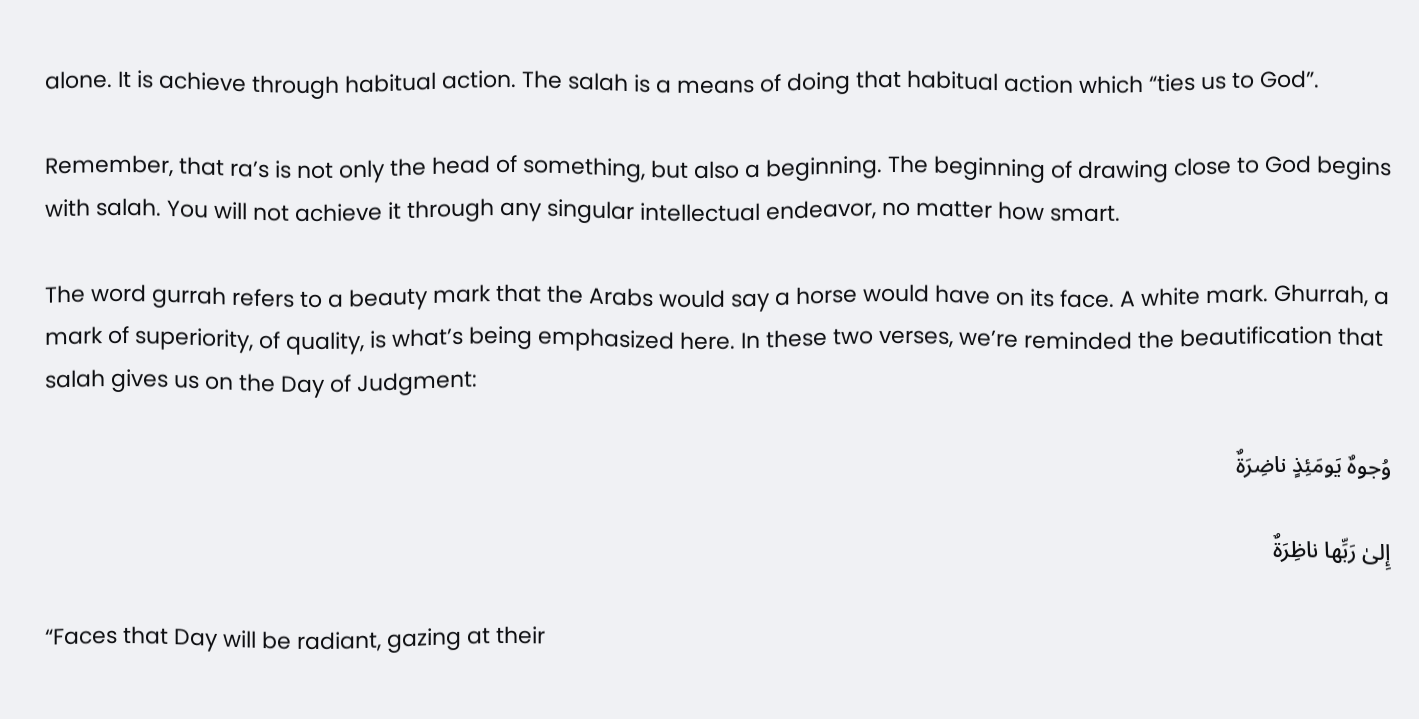alone. It is achieve through habitual action. The salah is a means of doing that habitual action which “ties us to God”.

Remember, that ra’s is not only the head of something, but also a beginning. The beginning of drawing close to God begins with salah. You will not achieve it through any singular intellectual endeavor, no matter how smart.

The word gurrah refers to a beauty mark that the Arabs would say a horse would have on its face. A white mark. Ghurrah, a mark of superiority, of quality, is what’s being emphasized here. In these two verses, we’re reminded the beautification that salah gives us on the Day of Judgment:

وُجوهٌ يَومَئِذٍ ناضِرَةٌ

إِلىٰ رَبِّها ناظِرَةٌ

“Faces that Day will be radiant, gazing at their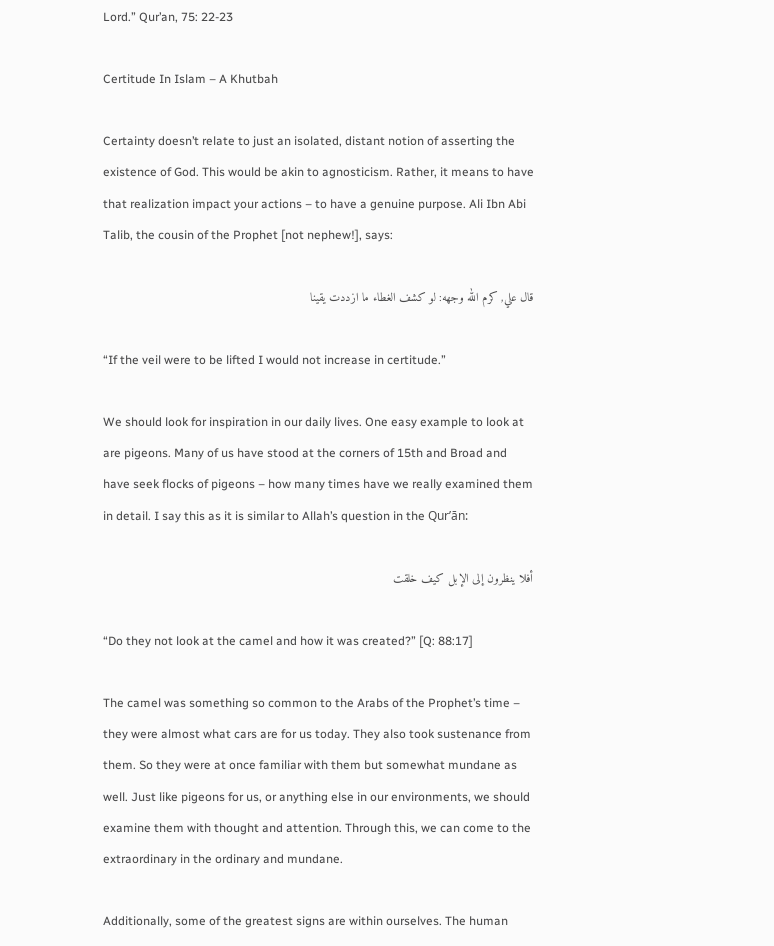Lord.” Qur’an, 75: 22-23

Certitude In Islam – A Khutbah

Certainty doesn’t relate to just an isolated, distant notion of asserting the existence of God. This would be akin to agnosticism. Rather, it means to have that realization impact your actions – to have a genuine purpose. Ali Ibn Abi Talib, the cousin of the Prophet [not nephew!], says:

قال علي, كرم الله وجهه: لو كشف الغطاء ما ازددت يقينا

“If the veil were to be lifted I would not increase in certitude.”

We should look for inspiration in our daily lives. One easy example to look at are pigeons. Many of us have stood at the corners of 15th and Broad and have seek flocks of pigeons – how many times have we really examined them in detail. I say this as it is similar to Allah’s question in the Qur’ān:

أفلا ينظرون إلى الإبل كيف خلقت

“Do they not look at the camel and how it was created?” [Q: 88:17]

The camel was something so common to the Arabs of the Prophet’s time – they were almost what cars are for us today. They also took sustenance from them. So they were at once familiar with them but somewhat mundane as well. Just like pigeons for us, or anything else in our environments, we should examine them with thought and attention. Through this, we can come to the extraordinary in the ordinary and mundane.

Additionally, some of the greatest signs are within ourselves. The human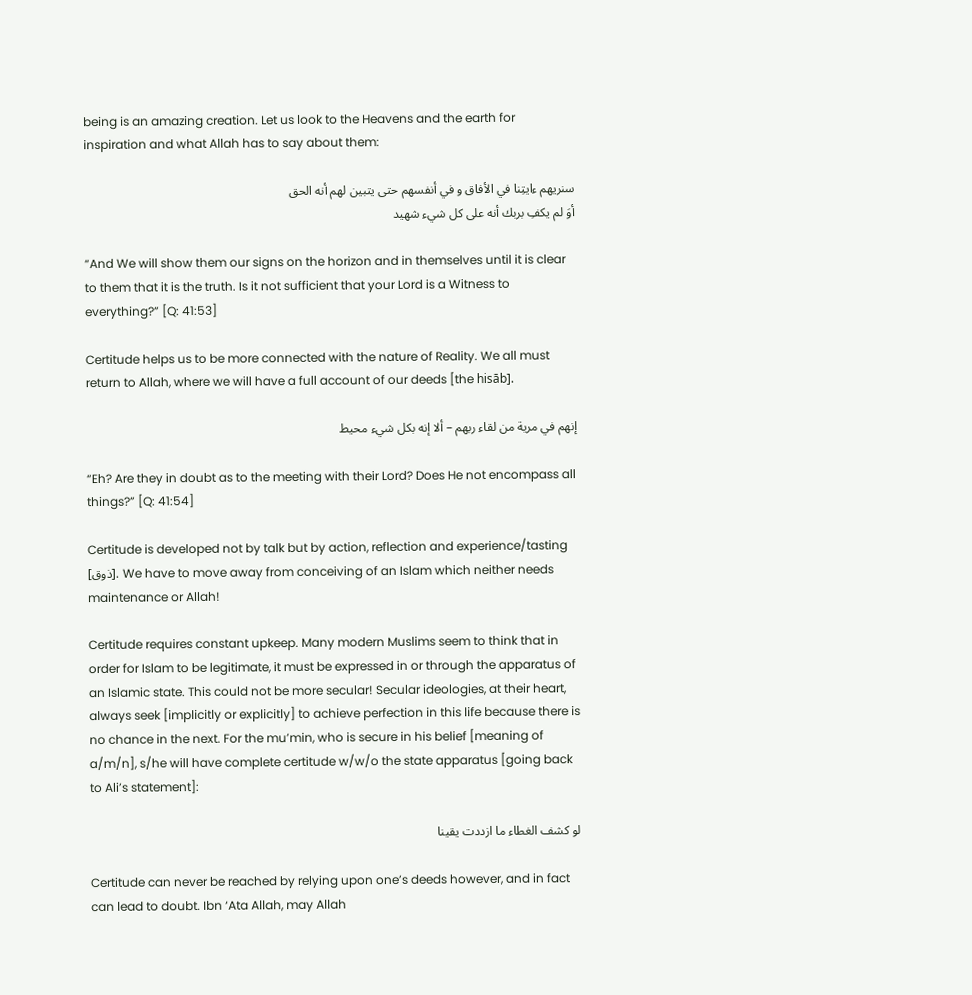being is an amazing creation. Let us look to the Heavens and the earth for inspiration and what Allah has to say about them:

سنريهم ءايتِنا في الأفاق و في أنفسهم حتى يتبين لهم أنه الحق
أوَ لم يكفِ بربك أنه على كل شيء شهيد

“And We will show them our signs on the horizon and in themselves until it is clear to them that it is the truth. Is it not sufficient that your Lord is a Witness to everything?” [Q: 41:53]

Certitude helps us to be more connected with the nature of Reality. We all must return to Allah, where we will have a full account of our deeds [the hisāb].

إنهم في مرية من لقاء ربهم – ألا إنه بكل شيء محيط

“Eh? Are they in doubt as to the meeting with their Lord? Does He not encompass all things?” [Q: 41:54]

Certitude is developed not by talk but by action, reflection and experience/tasting [ذوق]. We have to move away from conceiving of an Islam which neither needs maintenance or Allah!

Certitude requires constant upkeep. Many modern Muslims seem to think that in order for Islam to be legitimate, it must be expressed in or through the apparatus of an Islamic state. This could not be more secular! Secular ideologies, at their heart, always seek [implicitly or explicitly] to achieve perfection in this life because there is no chance in the next. For the mu’min, who is secure in his belief [meaning of a/m/n], s/he will have complete certitude w/w/o the state apparatus [going back to Ali’s statement]:

لو كشف الغطاء ما ازددت يقينا

Certitude can never be reached by relying upon one’s deeds however, and in fact can lead to doubt. Ibn ‘Ata Allah, may Allah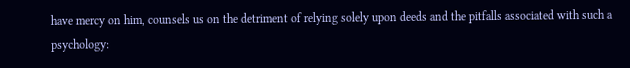have mercy on him, counsels us on the detriment of relying solely upon deeds and the pitfalls associated with such a psychology: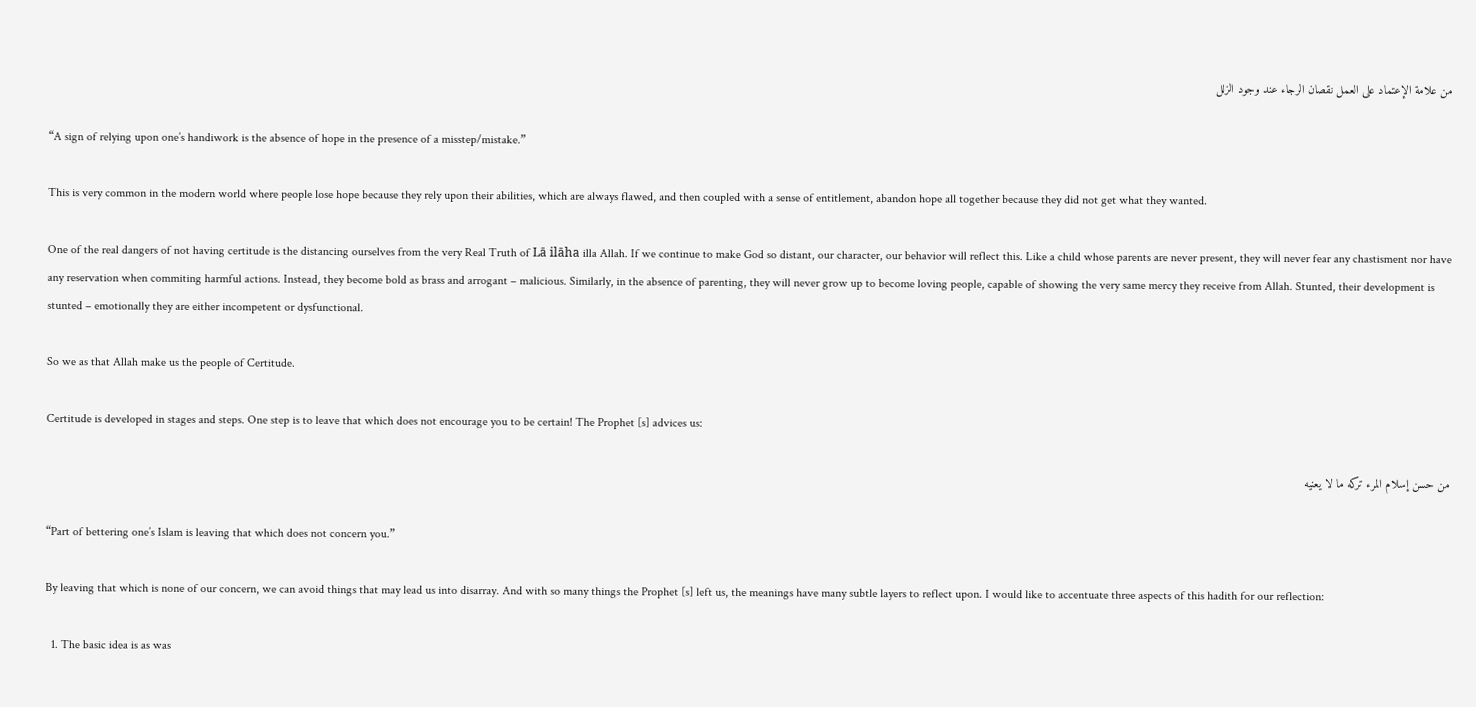من علامة الإعتماد على العمل نقصان الرجاء عند وجود الزلل

“A sign of relying upon one’s handiwork is the absence of hope in the presence of a misstep/mistake.”

This is very common in the modern world where people lose hope because they rely upon their abilities, which are always flawed, and then coupled with a sense of entitlement, abandon hope all together because they did not get what they wanted.

One of the real dangers of not having certitude is the distancing ourselves from the very Real Truth of Lā ilāha illa Allah. If we continue to make God so distant, our character, our behavior will reflect this. Like a child whose parents are never present, they will never fear any chastisment nor have any reservation when commiting harmful actions. Instead, they become bold as brass and arrogant – malicious. Similarly, in the absence of parenting, they will never grow up to become loving people, capable of showing the very same mercy they receive from Allah. Stunted, their development is stunted – emotionally they are either incompetent or dysfunctional.

So we as that Allah make us the people of Certitude.

Certitude is developed in stages and steps. One step is to leave that which does not encourage you to be certain! The Prophet [s] advices us:

من حسن إسلام المرء تركه ما لا يعنيه

“Part of bettering one’s Islam is leaving that which does not concern you.”

By leaving that which is none of our concern, we can avoid things that may lead us into disarray. And with so many things the Prophet [s] left us, the meanings have many subtle layers to reflect upon. I would like to accentuate three aspects of this hadith for our reflection:

  1. The basic idea is as was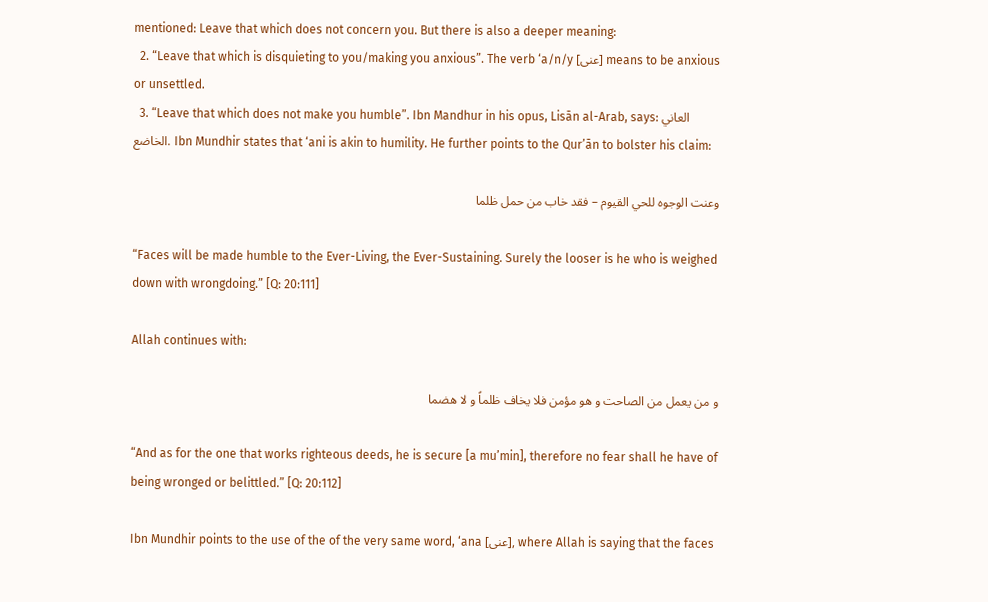mentioned: Leave that which does not concern you. But there is also a deeper meaning:
  2. “Leave that which is disquieting to you/making you anxious”. The verb ‘a/n/y [عنى] means to be anxious or unsettled.
  3. “Leave that which does not make you humble”. Ibn Mandhur in his opus, Lisān al-Arab, says: العاني الخاضع. Ibn Mundhir states that ‘ani is akin to humility. He further points to the Qur’ān to bolster his claim:

وعنت الوجوه للحي القيوم – فقد خاب من حمل ظلما

“Faces will be made humble to the Ever-Living, the Ever-Sustaining. Surely the looser is he who is weighed down with wrongdoing.” [Q: 20:111]

Allah continues with:

و من يعمل من الصاحت و هو مؤمن فلا يخاف ظلماً و لا هضما

“And as for the one that works righteous deeds, he is secure [a mu’min], therefore no fear shall he have of being wronged or belittled.” [Q: 20:112]

Ibn Mundhir points to the use of the of the very same word, ‘ana [عنى], where Allah is saying that the faces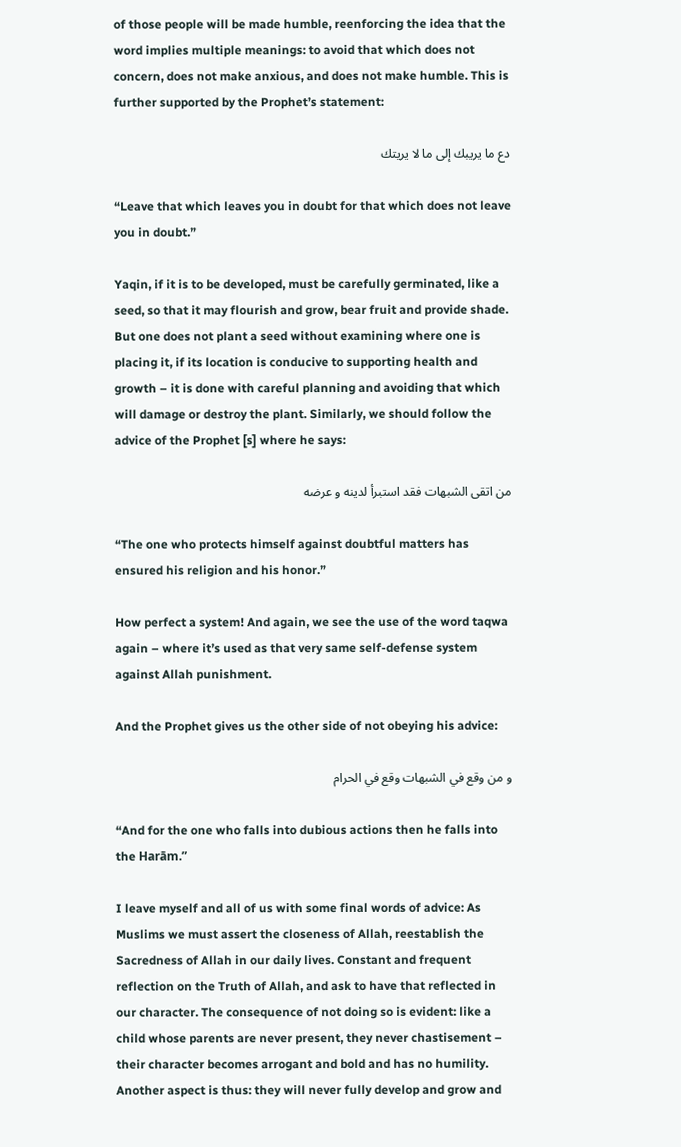of those people will be made humble, reenforcing the idea that the word implies multiple meanings: to avoid that which does not concern, does not make anxious, and does not make humble. This is further supported by the Prophet’s statement:

دع ما يريبك إلى ما لا يريتك

“Leave that which leaves you in doubt for that which does not leave you in doubt.”

Yaqin, if it is to be developed, must be carefully germinated, like a seed, so that it may flourish and grow, bear fruit and provide shade. But one does not plant a seed without examining where one is placing it, if its location is conducive to supporting health and growth – it is done with careful planning and avoiding that which will damage or destroy the plant. Similarly, we should follow the advice of the Prophet [s] where he says:

من اتقى الشبهات فقد استبرأ لدينه و عرضه

“The one who protects himself against doubtful matters has ensured his religion and his honor.”

How perfect a system! And again, we see the use of the word taqwa again – where it’s used as that very same self-defense system against Allah punishment.

And the Prophet gives us the other side of not obeying his advice:

و من وقع في الشبهات وقع في الحرام

“And for the one who falls into dubious actions then he falls into the Harām.”

I leave myself and all of us with some final words of advice: As Muslims we must assert the closeness of Allah, reestablish the Sacredness of Allah in our daily lives. Constant and frequent reflection on the Truth of Allah, and ask to have that reflected in our character. The consequence of not doing so is evident: like a child whose parents are never present, they never chastisement – their character becomes arrogant and bold and has no humility. Another aspect is thus: they will never fully develop and grow and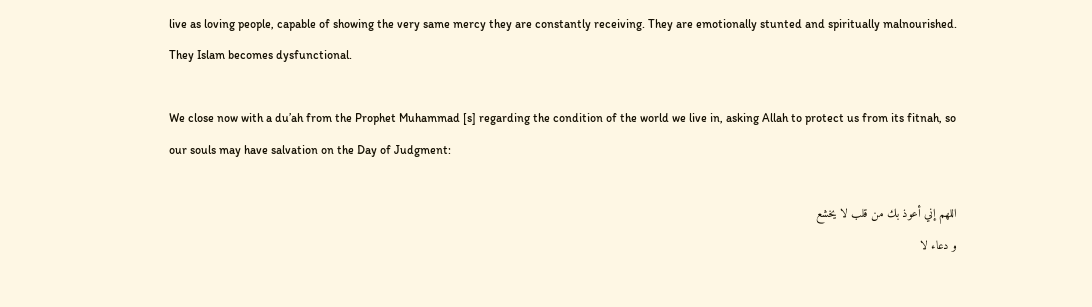live as loving people, capable of showing the very same mercy they are constantly receiving. They are emotionally stunted and spiritually malnourished. They Islam becomes dysfunctional.

We close now with a du’ah from the Prophet Muhammad [s] regarding the condition of the world we live in, asking Allah to protect us from its fitnah, so our souls may have salvation on the Day of Judgment:

اللهم إني أعوذ بك من قلب لا يخشع
و دعاء لا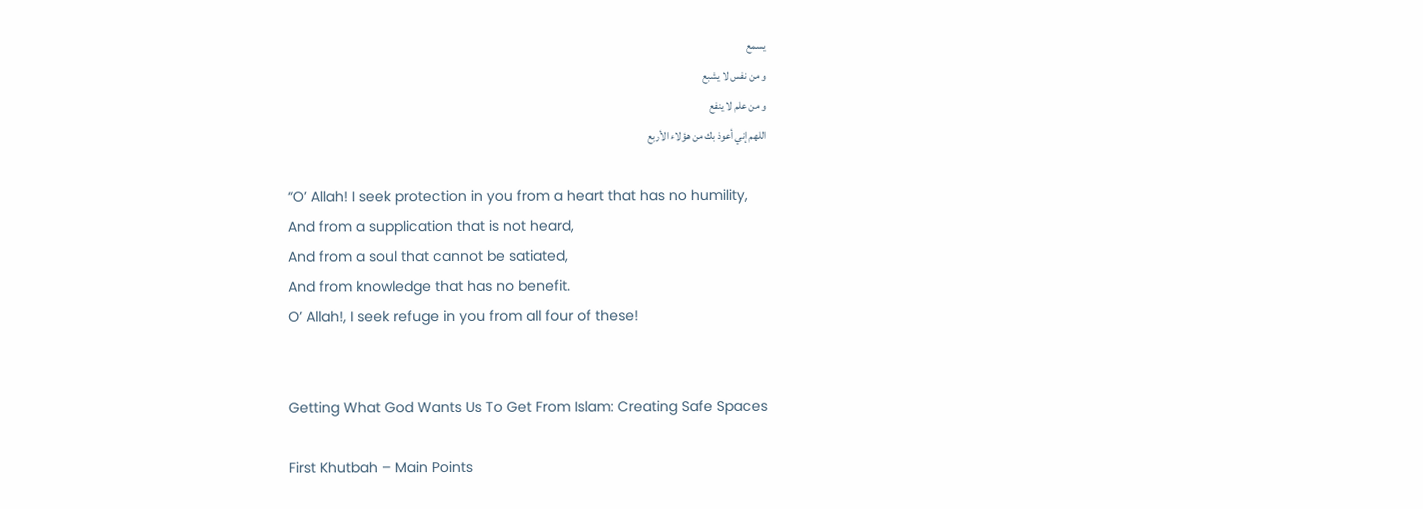يسمع
و من نفس لا يشبع
و من علم لا ينفع
اللهم إني أعوذ بك من هؤلاء الأربع

“O’ Allah! I seek protection in you from a heart that has no humility,
And from a supplication that is not heard,
And from a soul that cannot be satiated,
And from knowledge that has no benefit.
O’ Allah!, I seek refuge in you from all four of these!


Getting What God Wants Us To Get From Islam: Creating Safe Spaces

First Khutbah – Main Points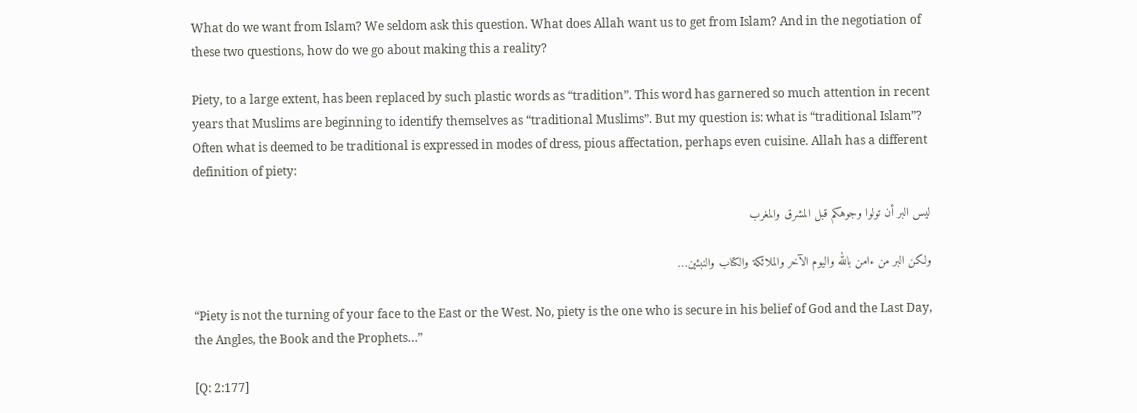What do we want from Islam? We seldom ask this question. What does Allah want us to get from Islam? And in the negotiation of these two questions, how do we go about making this a reality?

Piety, to a large extent, has been replaced by such plastic words as “tradition”. This word has garnered so much attention in recent years that Muslims are beginning to identify themselves as “traditional Muslims”. But my question is: what is “traditional Islam”? Often what is deemed to be traditional is expressed in modes of dress, pious affectation, perhaps even cuisine. Allah has a different definition of piety:

ليس البر أن تولوا وجوهكم قبل المشرق والمغرب

ولكن البر من ءامن بالله واليوم الآخر والملائكة والكتاب والنبئين…

“Piety is not the turning of your face to the East or the West. No, piety is the one who is secure in his belief of God and the Last Day, the Angles, the Book and the Prophets…”

[Q: 2:177]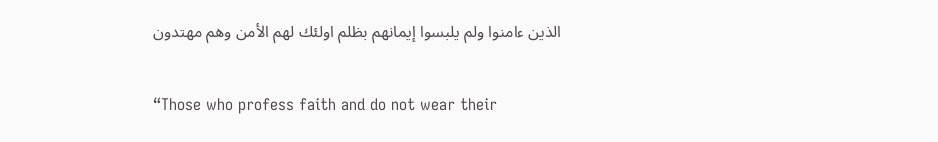الذين ءامنوا ولم يلبسوا إيمانهم بظلم اولئك لهم الأمن وهم مهتدون

“Those who profess faith and do not wear their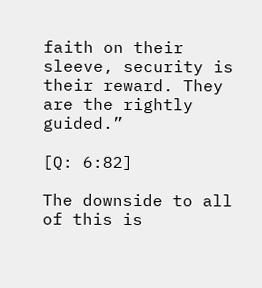faith on their sleeve, security is their reward. They are the rightly guided.”

[Q: 6:82]

The downside to all of this is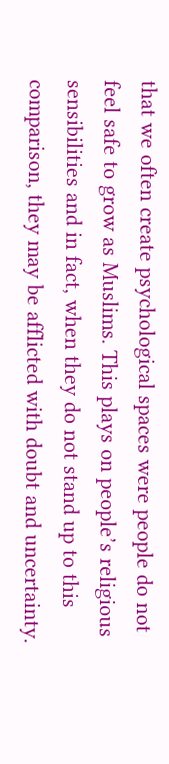that we often create psychological spaces were people do not feel safe to grow as Muslims. This plays on people’s religious sensibilities and in fact, when they do not stand up to this comparison, they may be afflicted with doubt and uncertainty.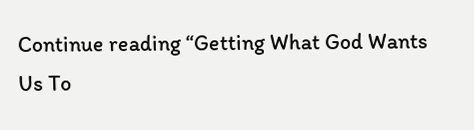Continue reading “Getting What God Wants Us To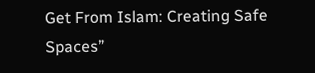Get From Islam: Creating Safe Spaces”